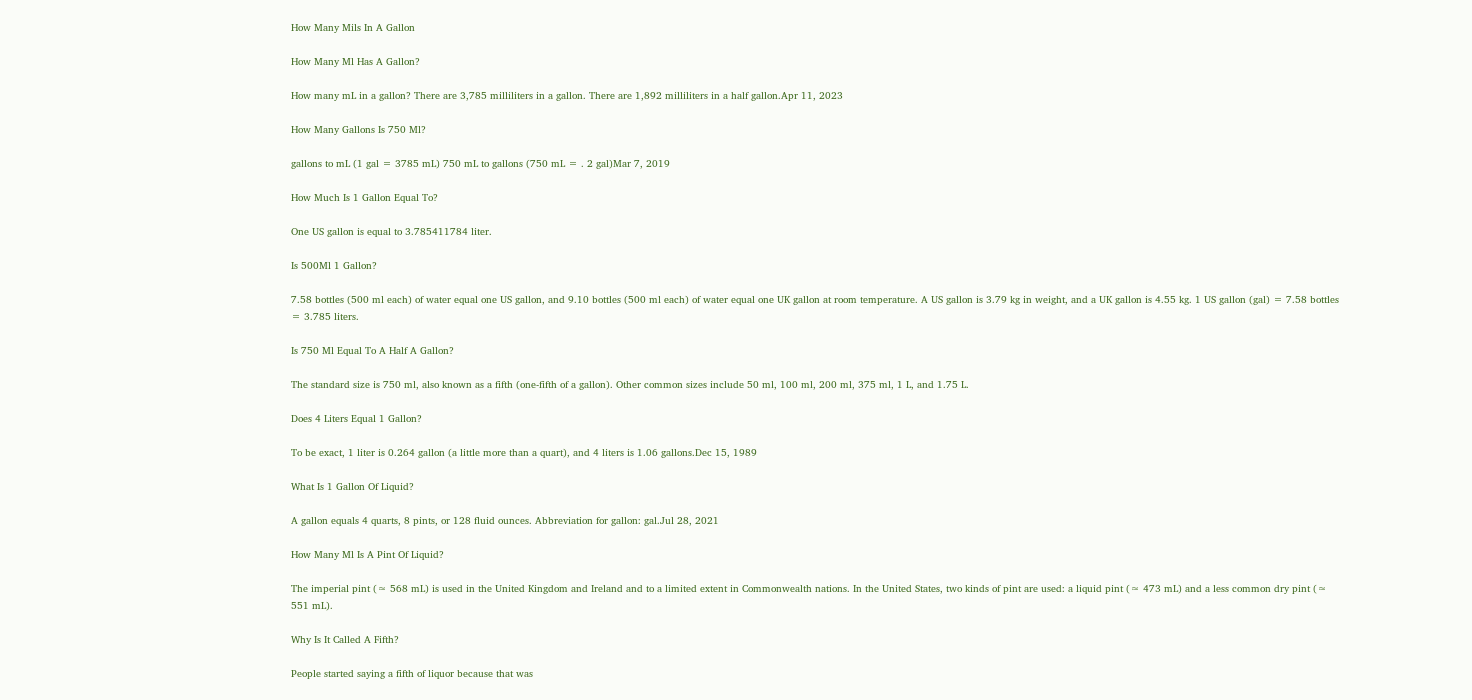How Many Mils In A Gallon

How Many Ml Has A Gallon?

How many mL in a gallon? There are 3,785 milliliters in a gallon. There are 1,892 milliliters in a half gallon.Apr 11, 2023

How Many Gallons Is 750 Ml?

gallons to mL (1 gal = 3785 mL) 750 mL to gallons (750 mL = . 2 gal)Mar 7, 2019

How Much Is 1 Gallon Equal To?

One US gallon is equal to 3.785411784 liter.

Is 500Ml 1 Gallon?

7.58 bottles (500 ml each) of water equal one US gallon, and 9.10 bottles (500 ml each) of water equal one UK gallon at room temperature. A US gallon is 3.79 kg in weight, and a UK gallon is 4.55 kg. 1 US gallon (gal) = 7.58 bottles = 3.785 liters.

Is 750 Ml Equal To A Half A Gallon?

The standard size is 750 ml, also known as a fifth (one-fifth of a gallon). Other common sizes include 50 ml, 100 ml, 200 ml, 375 ml, 1 L, and 1.75 L.

Does 4 Liters Equal 1 Gallon?

To be exact, 1 liter is 0.264 gallon (a little more than a quart), and 4 liters is 1.06 gallons.Dec 15, 1989

What Is 1 Gallon Of Liquid?

A gallon equals 4 quarts, 8 pints, or 128 fluid ounces. Abbreviation for gallon: gal.Jul 28, 2021

How Many Ml Is A Pint Of Liquid?

The imperial pint (≈ 568 mL) is used in the United Kingdom and Ireland and to a limited extent in Commonwealth nations. In the United States, two kinds of pint are used: a liquid pint (≈ 473 mL) and a less common dry pint (≈ 551 mL).

Why Is It Called A Fifth?

People started saying a fifth of liquor because that was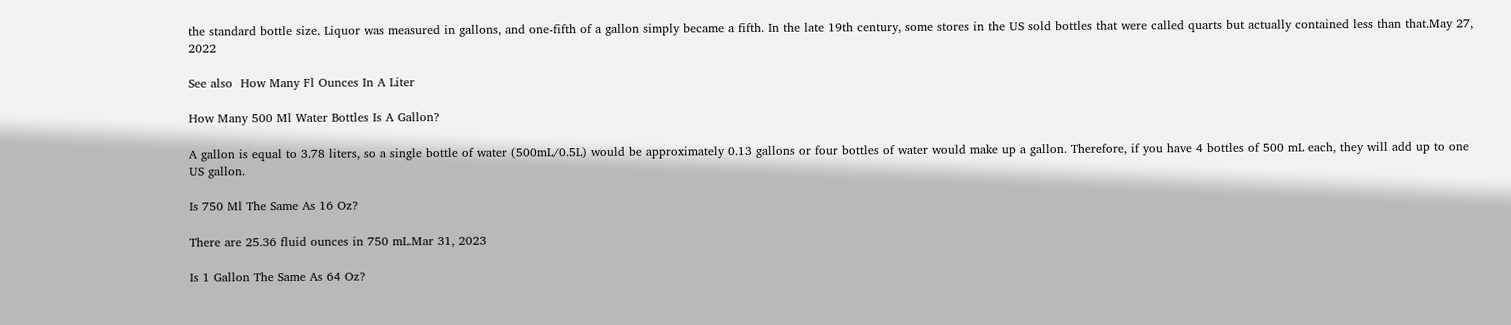the standard bottle size. Liquor was measured in gallons, and one-fifth of a gallon simply became a fifth. In the late 19th century, some stores in the US sold bottles that were called quarts but actually contained less than that.May 27, 2022

See also  How Many Fl Ounces In A Liter

How Many 500 Ml Water Bottles Is A Gallon?

A gallon is equal to 3.78 liters, so a single bottle of water (500mL/0.5L) would be approximately 0.13 gallons or four bottles of water would make up a gallon. Therefore, if you have 4 bottles of 500 mL each, they will add up to one US gallon.

Is 750 Ml The Same As 16 Oz?

There are 25.36 fluid ounces in 750 mL.Mar 31, 2023

Is 1 Gallon The Same As 64 Oz?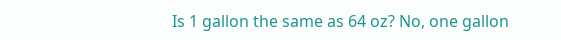Is 1 gallon the same as 64 oz? No, one gallon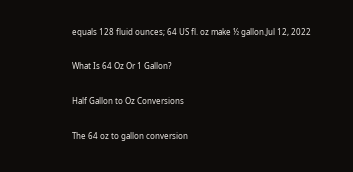equals 128 fluid ounces; 64 US fl. oz make ½ gallon.Jul 12, 2022

What Is 64 Oz Or 1 Gallon?

Half Gallon to Oz Conversions

The 64 oz to gallon conversion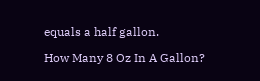equals a half gallon.

How Many 8 Oz In A Gallon?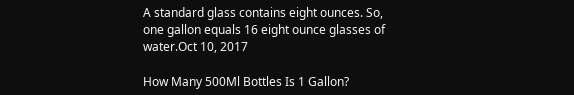A standard glass contains eight ounces. So, one gallon equals 16 eight ounce glasses of water.Oct 10, 2017

How Many 500Ml Bottles Is 1 Gallon?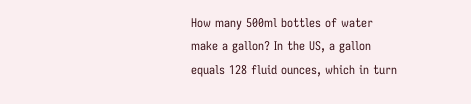How many 500ml bottles of water make a gallon? In the US, a gallon equals 128 fluid ounces, which in turn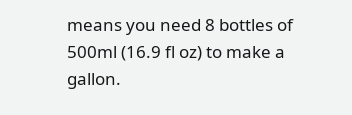means you need 8 bottles of 500ml (16.9 fl oz) to make a gallon.